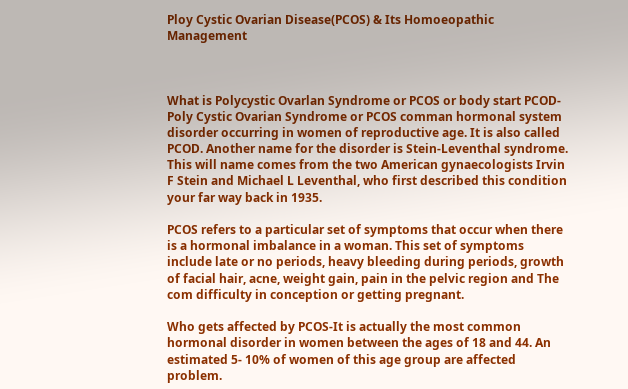Ploy Cystic Ovarian Disease(PCOS) & Its Homoeopathic Management



What is Polycystic Ovarlan Syndrome or PCOS or body start PCOD-Poly Cystic Ovarian Syndrome or PCOS comman hormonal system disorder occurring in women of reproductive age. It is also called PCOD. Another name for the disorder is Stein-Leventhal syndrome. This will name comes from the two American gynaecologists Irvin F Stein and Michael L Leventhal, who first described this condition your far way back in 1935.

PCOS refers to a particular set of symptoms that occur when there is a hormonal imbalance in a woman. This set of symptoms  include late or no periods, heavy bleeding during periods, growth of facial hair, acne, weight gain, pain in the pelvic region and The com difficulty in conception or getting pregnant.

Who gets affected by PCOS-It is actually the most common hormonal disorder in women between the ages of 18 and 44. An estimated 5- 10% of women of this age group are affected problem.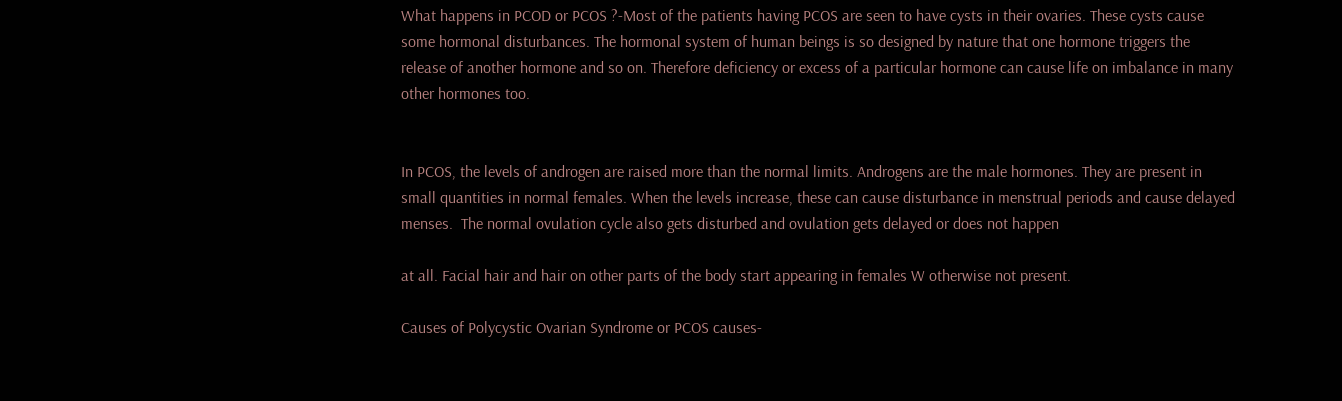What happens in PCOD or PCOS ?-Most of the patients having PCOS are seen to have cysts in their ovaries. These cysts cause some hormonal disturbances. The hormonal system of human beings is so designed by nature that one hormone triggers the release of another hormone and so on. Therefore deficiency or excess of a particular hormone can cause life on imbalance in many other hormones too.


In PCOS, the levels of androgen are raised more than the normal limits. Androgens are the male hormones. They are present in  small quantities in normal females. When the levels increase, these can cause disturbance in menstrual periods and cause delayed menses.  The normal ovulation cycle also gets disturbed and ovulation gets delayed or does not happen

at all. Facial hair and hair on other parts of the body start appearing in females W otherwise not present.

Causes of Polycystic Ovarian Syndrome or PCOS causes-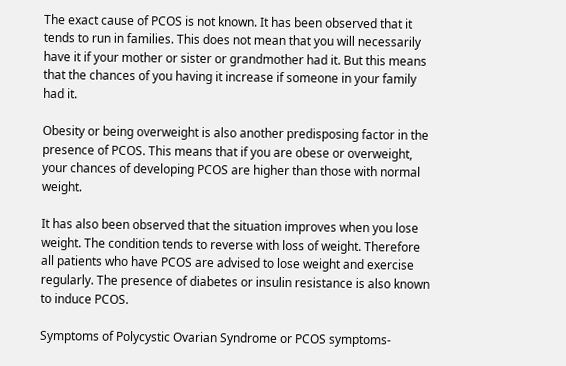The exact cause of PCOS is not known. It has been observed that it tends to run in families. This does not mean that you will necessarily have it if your mother or sister or grandmother had it. But this means that the chances of you having it increase if someone in your family had it.

Obesity or being overweight is also another predisposing factor in the presence of PCOS. This means that if you are obese or overweight, your chances of developing PCOS are higher than those with normal weight.

It has also been observed that the situation improves when you lose weight. The condition tends to reverse with loss of weight. Therefore all patients who have PCOS are advised to lose weight and exercise regularly. The presence of diabetes or insulin resistance is also known to induce PCOS.

Symptoms of Polycystic Ovarian Syndrome or PCOS symptoms-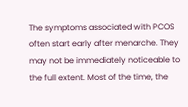The symptoms associated with PCOS often start early after menarche. They may not be immediately noticeable to the full extent. Most of the time, the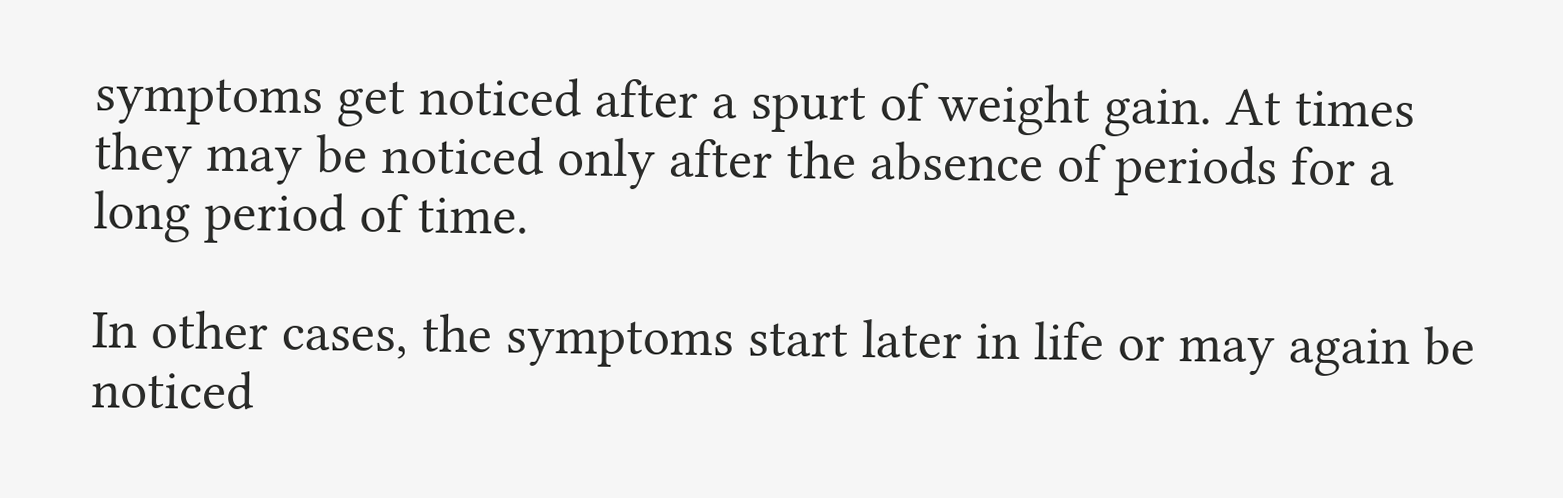symptoms get noticed after a spurt of weight gain. At times they may be noticed only after the absence of periods for a long period of time.

In other cases, the symptoms start later in life or may again be noticed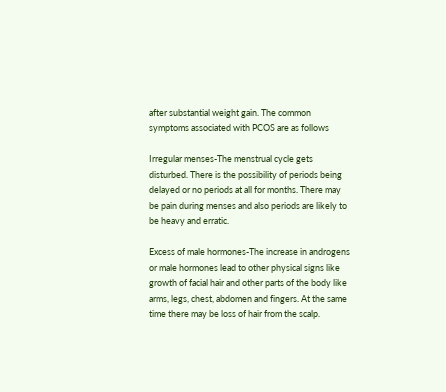after substantial weight gain. The common symptoms associated with PCOS are as follows

Irregular menses-The menstrual cycle gets disturbed. There is the possibility of periods being delayed or no periods at all for months. There may be pain during menses and also periods are likely to be heavy and erratic.

Excess of male hormones-The increase in androgens or male hormones lead to other physical signs like growth of facial hair and other parts of the body like arms, legs, chest, abdomen and fingers. At the same time there may be loss of hair from the scalp.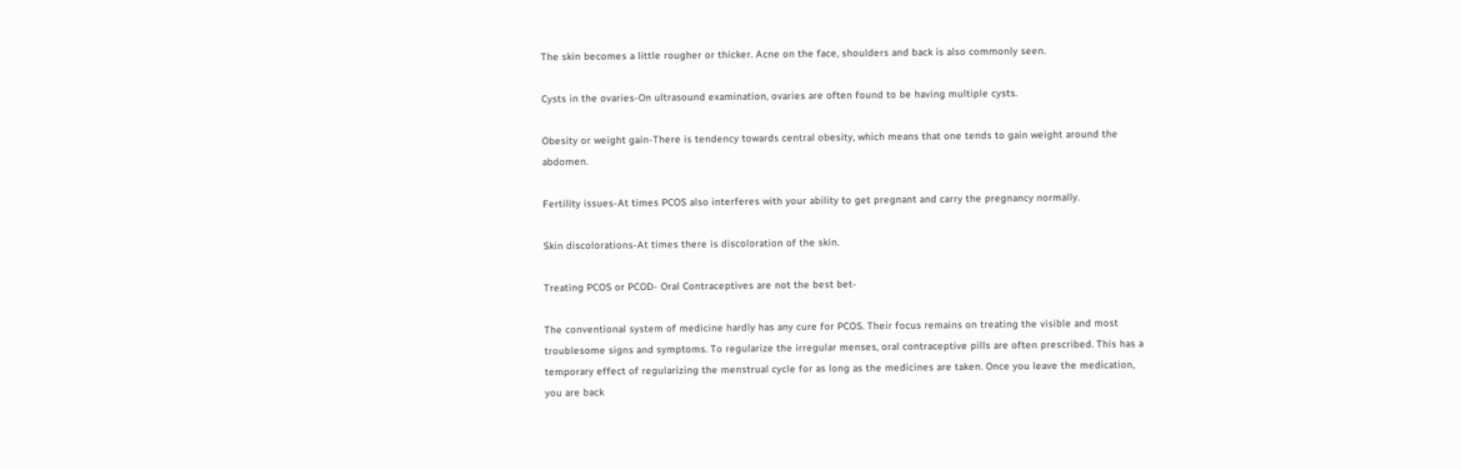The skin becomes a little rougher or thicker. Acne on the face, shoulders and back is also commonly seen.

Cysts in the ovaries-On ultrasound examination, ovaries are often found to be having multiple cysts.

Obesity or weight gain-There is tendency towards central obesity, which means that one tends to gain weight around the abdomen.

Fertility issues-At times PCOS also interferes with your ability to get pregnant and carry the pregnancy normally.

Skin discolorations-At times there is discoloration of the skin.

Treating PCOS or PCOD- Oral Contraceptives are not the best bet-

The conventional system of medicine hardly has any cure for PCOS. Their focus remains on treating the visible and most troublesome signs and symptoms. To regularize the irregular menses, oral contraceptive pills are often prescribed. This has a temporary effect of regularizing the menstrual cycle for as long as the medicines are taken. Once you leave the medication, you are back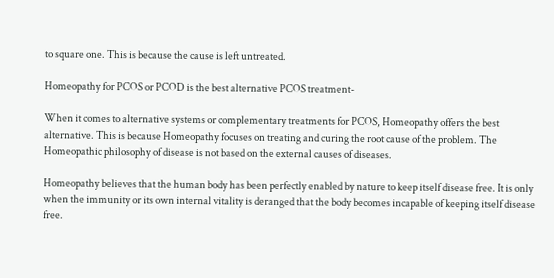to square one. This is because the cause is left untreated.

Homeopathy for PCOS or PCOD is the best alternative PCOS treatment-

When it comes to alternative systems or complementary treatments for PCOS, Homeopathy offers the best alternative. This is because Homeopathy focuses on treating and curing the root cause of the problem. The Homeopathic philosophy of disease is not based on the external causes of diseases.

Homeopathy believes that the human body has been perfectly enabled by nature to keep itself disease free. It is only when the immunity or its own internal vitality is deranged that the body becomes incapable of keeping itself disease free.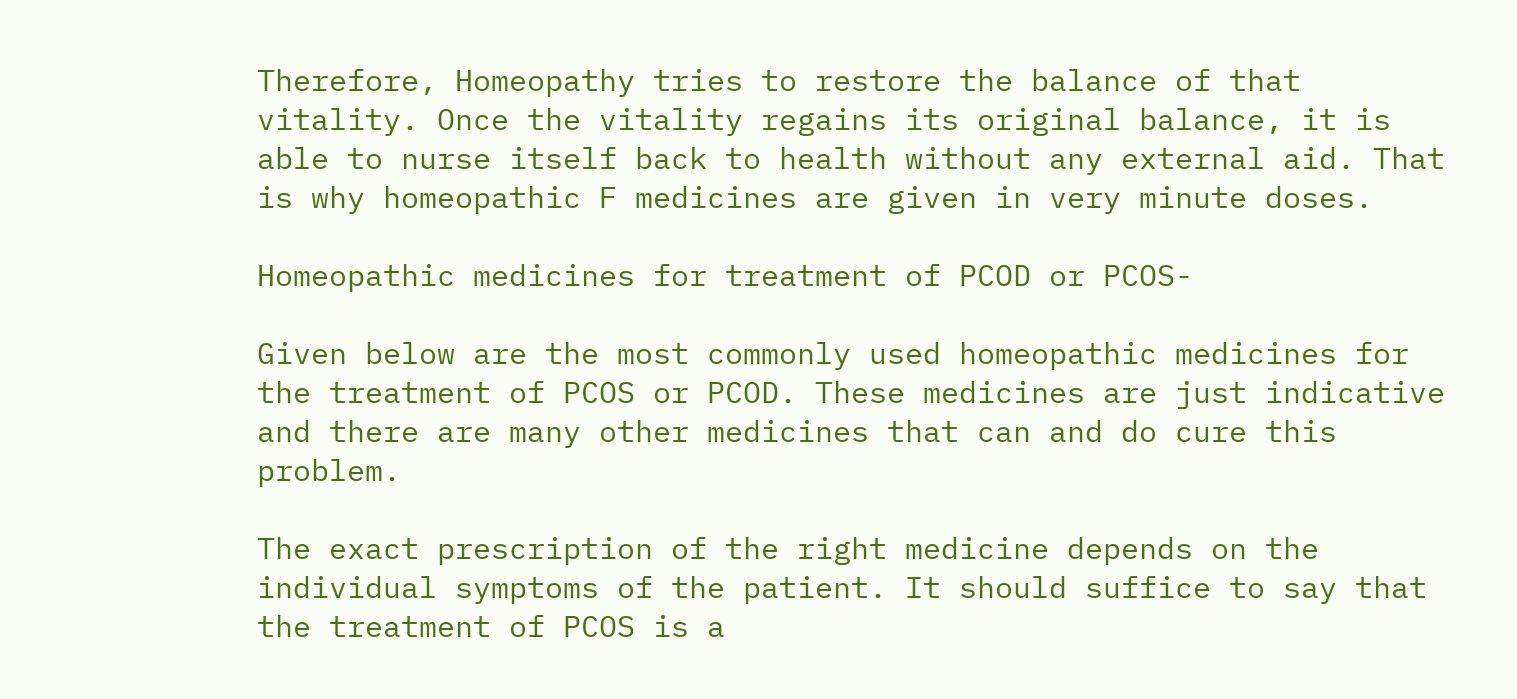Therefore, Homeopathy tries to restore the balance of that vitality. Once the vitality regains its original balance, it is able to nurse itself back to health without any external aid. That is why homeopathic F medicines are given in very minute doses.

Homeopathic medicines for treatment of PCOD or PCOS-

Given below are the most commonly used homeopathic medicines for the treatment of PCOS or PCOD. These medicines are just indicative and there are many other medicines that can and do cure this problem.

The exact prescription of the right medicine depends on the individual symptoms of the patient. It should suffice to say that the treatment of PCOS is a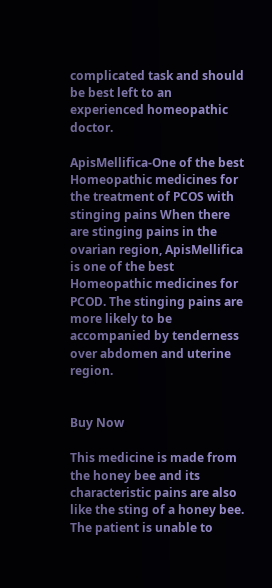complicated task and should be best left to an experienced homeopathic doctor.

ApisMellifica-One of the best Homeopathic medicines for the treatment of PCOS with stinging pains When there are stinging pains in the ovarian region, ApisMellifica is one of the best Homeopathic medicines for PCOD. The stinging pains are more likely to be accompanied by tenderness over abdomen and uterine region.


Buy Now

This medicine is made from the honey bee and its characteristic pains are also like the sting of a honey bee. The patient is unable to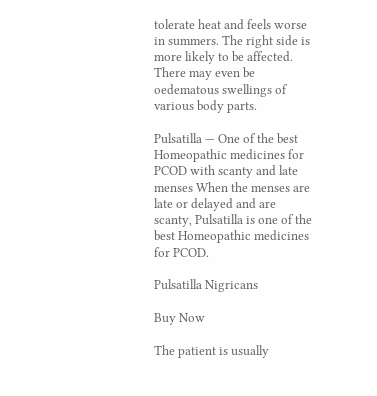tolerate heat and feels worse in summers. The right side is more likely to be affected. There may even be oedematous swellings of various body parts.

Pulsatilla — One of the best Homeopathic medicines for PCOD with scanty and late menses When the menses are late or delayed and are scanty, Pulsatilla is one of the best Homeopathic medicines for PCOD.

Pulsatilla Nigricans

Buy Now

The patient is usually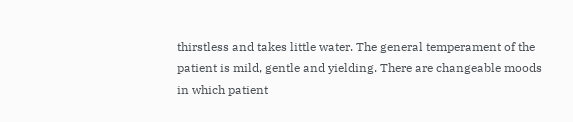thirstless and takes little water. The general temperament of the patient is mild, gentle and yielding. There are changeable moods in which patient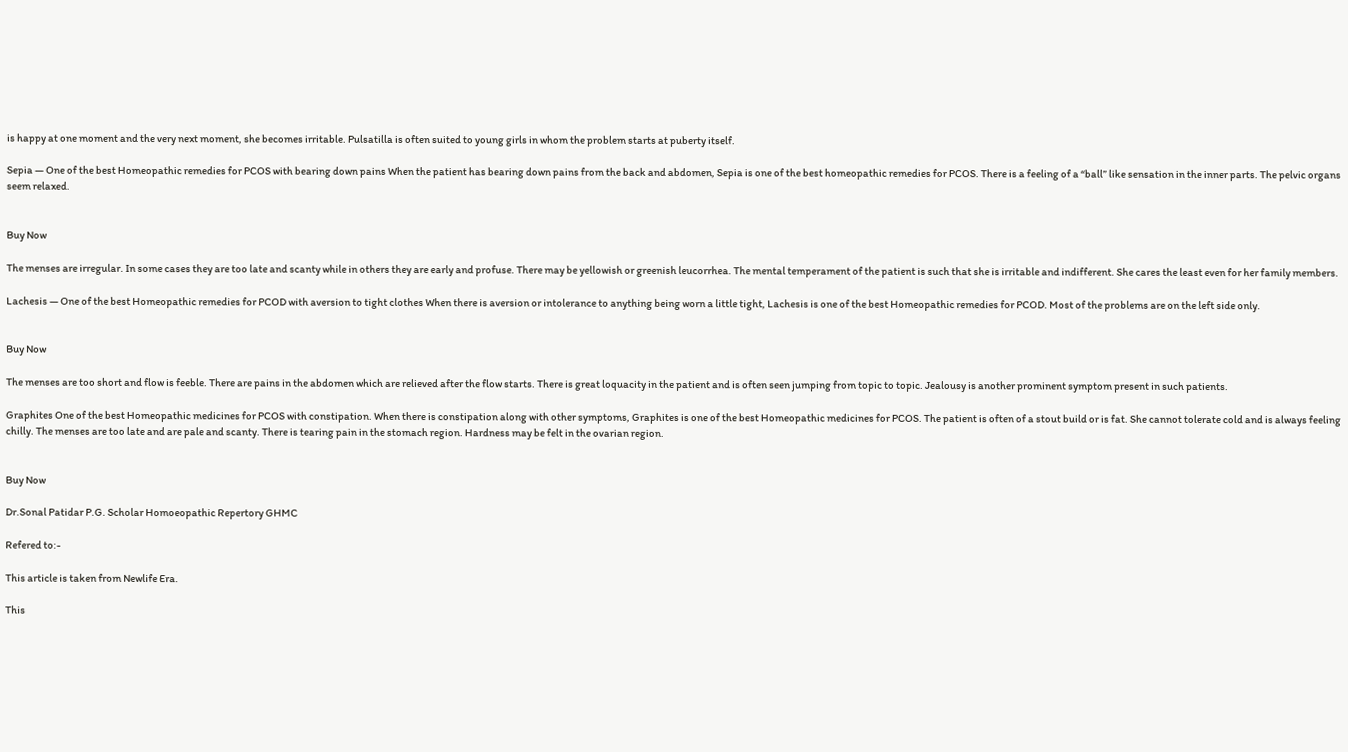is happy at one moment and the very next moment, she becomes irritable. Pulsatilla is often suited to young girls in whom the problem starts at puberty itself.

Sepia — One of the best Homeopathic remedies for PCOS with bearing down pains When the patient has bearing down pains from the back and abdomen, Sepia is one of the best homeopathic remedies for PCOS. There is a feeling of a “ball” like sensation in the inner parts. The pelvic organs seem relaxed.


Buy Now

The menses are irregular. In some cases they are too late and scanty while in others they are early and profuse. There may be yellowish or greenish leucorrhea. The mental temperament of the patient is such that she is irritable and indifferent. She cares the least even for her family members.

Lachesis — One of the best Homeopathic remedies for PCOD with aversion to tight clothes When there is aversion or intolerance to anything being worn a little tight, Lachesis is one of the best Homeopathic remedies for PCOD. Most of the problems are on the left side only.


Buy Now

The menses are too short and flow is feeble. There are pains in the abdomen which are relieved after the flow starts. There is great loquacity in the patient and is often seen jumping from topic to topic. Jealousy is another prominent symptom present in such patients.

Graphites One of the best Homeopathic medicines for PCOS with constipation. When there is constipation along with other symptoms, Graphites is one of the best Homeopathic medicines for PCOS. The patient is often of a stout build or is fat. She cannot tolerate cold and is always feeling chilly. The menses are too late and are pale and scanty. There is tearing pain in the stomach region. Hardness may be felt in the ovarian region.


Buy Now

Dr.Sonal Patidar P.G. Scholar Homoeopathic Repertory GHMC

Refered to:-

This article is taken from Newlife Era.

This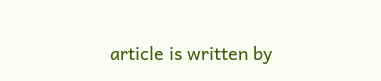article is written by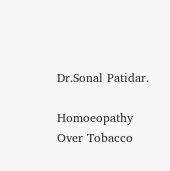Dr.Sonal Patidar.

Homoeopathy Over Tobacco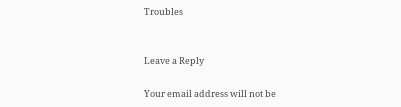Troubles


Leave a Reply

Your email address will not be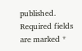published. Required fields are marked *